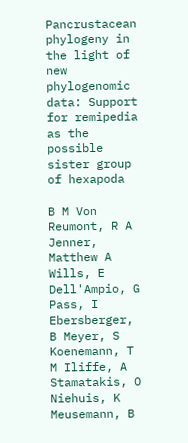Pancrustacean phylogeny in the light of new phylogenomic data: Support for remipedia as the possible sister group of hexapoda

B M Von Reumont, R A Jenner, Matthew A Wills, E Dell'Ampio, G Pass, I Ebersberger, B Meyer, S Koenemann, T M Iliffe, A Stamatakis, O Niehuis, K Meusemann, B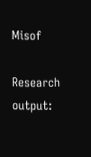Misof

Research output: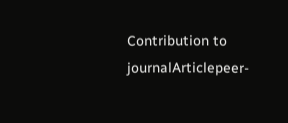Contribution to journalArticlepeer-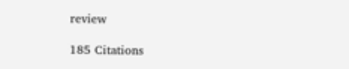review

185 Citations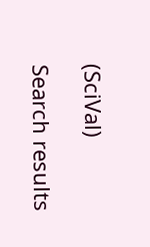(SciVal)

Search results